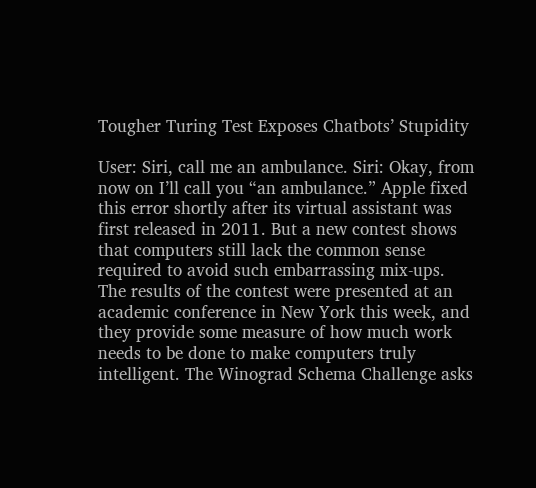Tougher Turing Test Exposes Chatbots’ Stupidity

User: Siri, call me an ambulance. Siri: Okay, from now on I’ll call you “an ambulance.” Apple fixed this error shortly after its virtual assistant was first released in 2011. But a new contest shows that computers still lack the common sense required to avoid such embarrassing mix-ups. The results of the contest were presented at an academic conference in New York this week, and they provide some measure of how much work needs to be done to make computers truly intelligent. The Winograd Schema Challenge asks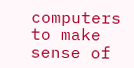computers to make sense of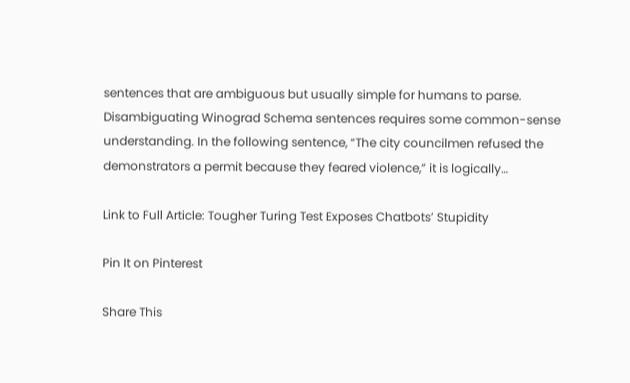sentences that are ambiguous but usually simple for humans to parse. Disambiguating Winograd Schema sentences requires some common-sense understanding. In the following sentence, “The city councilmen refused the demonstrators a permit because they feared violence,” it is logically…

Link to Full Article: Tougher Turing Test Exposes Chatbots’ Stupidity

Pin It on Pinterest

Share This